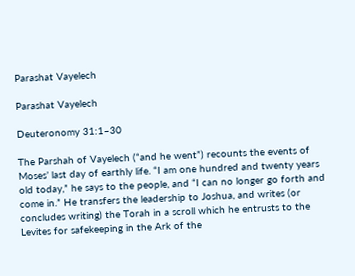Parashat Vayelech

Parashat Vayelech

Deuteronomy 31:1–30

The Parshah of Vayelech (“and he went”) recounts the events of Moses’ last day of earthly life. “I am one hundred and twenty years old today,” he says to the people, and “I can no longer go forth and come in.” He transfers the leadership to Joshua, and writes (or concludes writing) the Torah in a scroll which he entrusts to the Levites for safekeeping in the Ark of the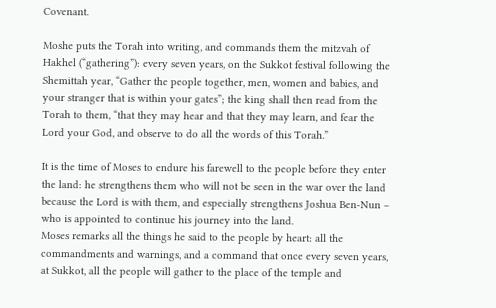Covenant.

Moshe puts the Torah into writing, and commands them the mitzvah of Hakhel (“gathering”): every seven years, on the Sukkot festival following the Shemittah year, “Gather the people together, men, women and babies, and your stranger that is within your gates”; the king shall then read from the Torah to them, “that they may hear and that they may learn, and fear the Lord your God, and observe to do all the words of this Torah.”

It is the time of Moses to endure his farewell to the people before they enter the land: he strengthens them who will not be seen in the war over the land because the Lord is with them, and especially strengthens Joshua Ben-Nun – who is appointed to continue his journey into the land.
Moses remarks all the things he said to the people by heart: all the commandments and warnings, and a command that once every seven years, at Sukkot, all the people will gather to the place of the temple and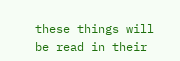these things will be read in their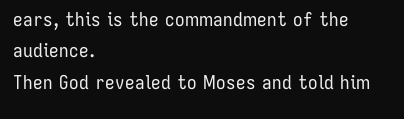ears, this is the commandment of the audience.
Then God revealed to Moses and told him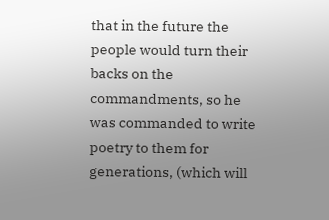that in the future the people would turn their backs on the commandments, so he was commanded to write poetry to them for generations, (which will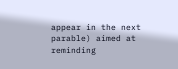appear in the next parable) aimed at reminding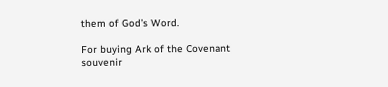them of God’s Word.

For buying Ark of the Covenant souvenir